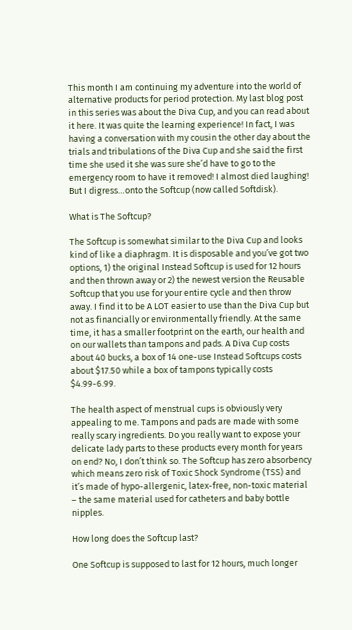This month I am continuing my adventure into the world of alternative products for period protection. My last blog post in this series was about the Diva Cup, and you can read about it here. It was quite the learning experience! In fact, I was having a conversation with my cousin the other day about the trials and tribulations of the Diva Cup and she said the first time she used it she was sure she’d have to go to the emergency room to have it removed! I almost died laughing! But I digress…onto the Softcup (now called Softdisk).

What is The Softcup?

The Softcup is somewhat similar to the Diva Cup and looks kind of like a diaphragm. It is disposable and you’ve got two options, 1) the original Instead Softcup is used for 12 hours and then thrown away or 2) the newest version the Reusable Softcup that you use for your entire cycle and then throw away. I find it to be A LOT easier to use than the Diva Cup but not as financially or environmentally friendly. At the same time, it has a smaller footprint on the earth, our health and on our wallets than tampons and pads. A Diva Cup costs about 40 bucks, a box of 14 one-use Instead Softcups costs about $17.50 while a box of tampons typically costs $4.99-6.99.

The health aspect of menstrual cups is obviously very appealing to me. Tampons and pads are made with some really scary ingredients. Do you really want to expose your delicate lady parts to these products every month for years on end? No, I don’t think so. The Softcup has zero absorbency which means zero risk of Toxic Shock Syndrome (TSS) and it’s made of hypo-allergenic, latex-free, non-toxic material – the same material used for catheters and baby bottle nipples.

How long does the Softcup last?

One Softcup is supposed to last for 12 hours, much longer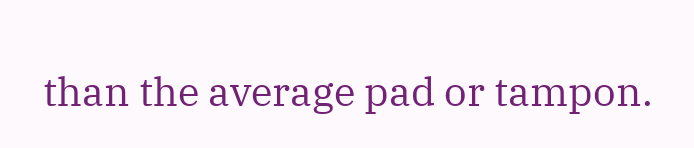than the average pad or tampon.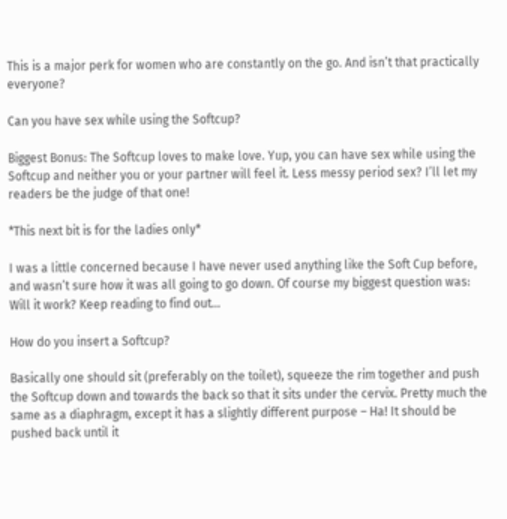This is a major perk for women who are constantly on the go. And isn’t that practically everyone?

Can you have sex while using the Softcup?

Biggest Bonus: The Softcup loves to make love. Yup, you can have sex while using the Softcup and neither you or your partner will feel it. Less messy period sex? I’ll let my readers be the judge of that one!

*This next bit is for the ladies only*

I was a little concerned because I have never used anything like the Soft Cup before, and wasn’t sure how it was all going to go down. Of course my biggest question was: Will it work? Keep reading to find out…

How do you insert a Softcup?

Basically one should sit (preferably on the toilet), squeeze the rim together and push the Softcup down and towards the back so that it sits under the cervix. Pretty much the same as a diaphragm, except it has a slightly different purpose – Ha! It should be pushed back until it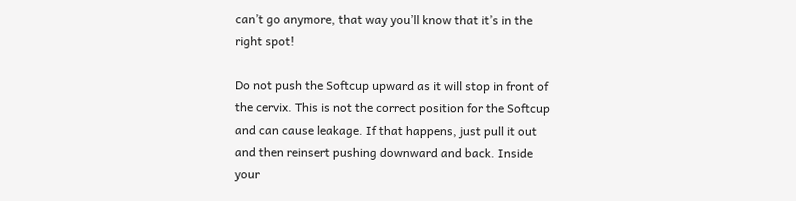can’t go anymore, that way you’ll know that it’s in the right spot!

Do not push the Softcup upward as it will stop in front of the cervix. This is not the correct position for the Softcup and can cause leakage. If that happens, just pull it out and then reinsert pushing downward and back. Inside your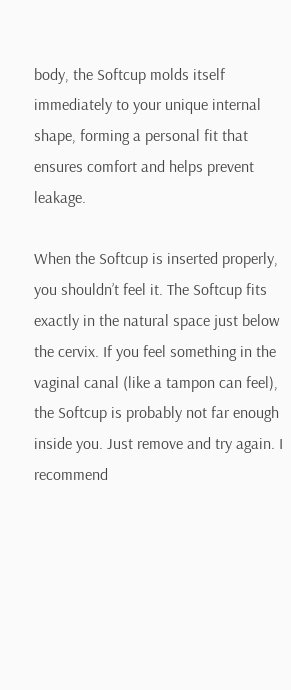body, the Softcup molds itself immediately to your unique internal shape, forming a personal fit that ensures comfort and helps prevent leakage.

When the Softcup is inserted properly, you shouldn’t feel it. The Softcup fits exactly in the natural space just below the cervix. If you feel something in the vaginal canal (like a tampon can feel), the Softcup is probably not far enough inside you. Just remove and try again. I recommend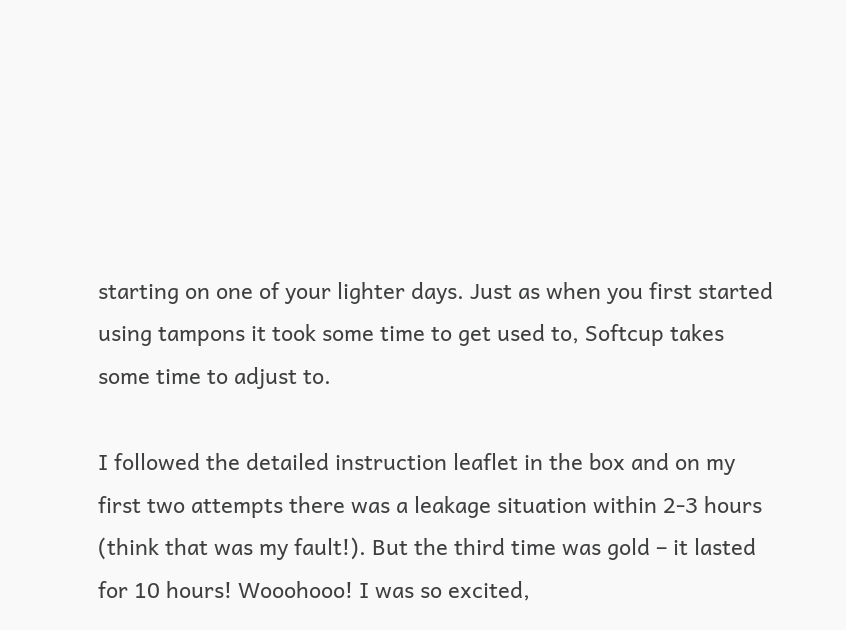starting on one of your lighter days. Just as when you first started using tampons it took some time to get used to, Softcup takes some time to adjust to.

I followed the detailed instruction leaflet in the box and on my first two attempts there was a leakage situation within 2-3 hours (think that was my fault!). But the third time was gold – it lasted for 10 hours! Wooohooo! I was so excited,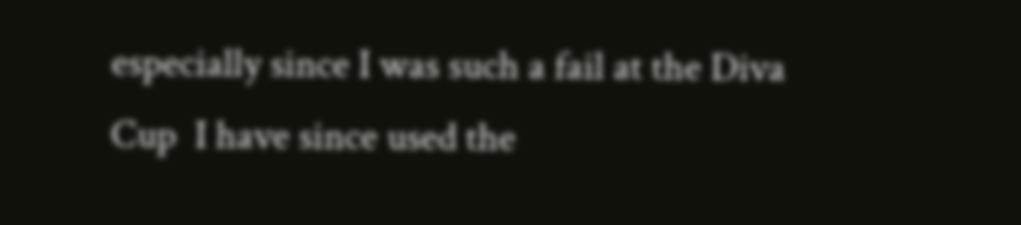especially since I was such a fail at the Diva Cup  I have since used the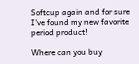Softcup again and for sure I’ve found my new favorite period product!

Where can you buy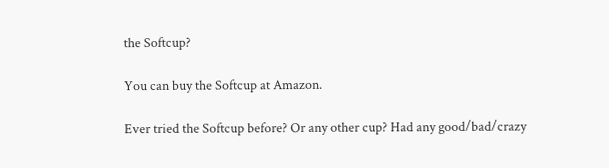the Softcup?

You can buy the Softcup at Amazon.

Ever tried the Softcup before? Or any other cup? Had any good/bad/crazy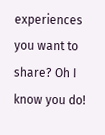experiences you want to share? Oh I know you do!